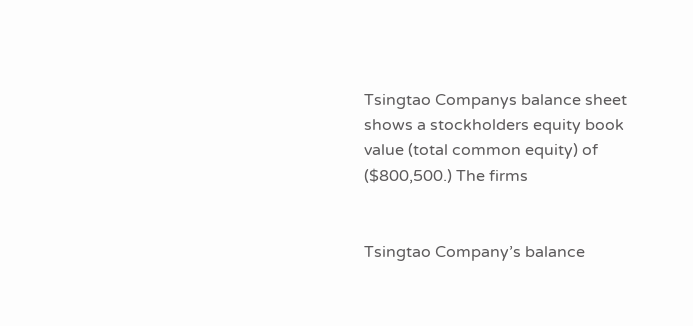Tsingtao Companys balance sheet shows a stockholders equity book value (total common equity) of ($800,500.) The firms


Tsingtao Company’s balance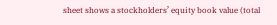sheet shows a stockholders’ equity book value (total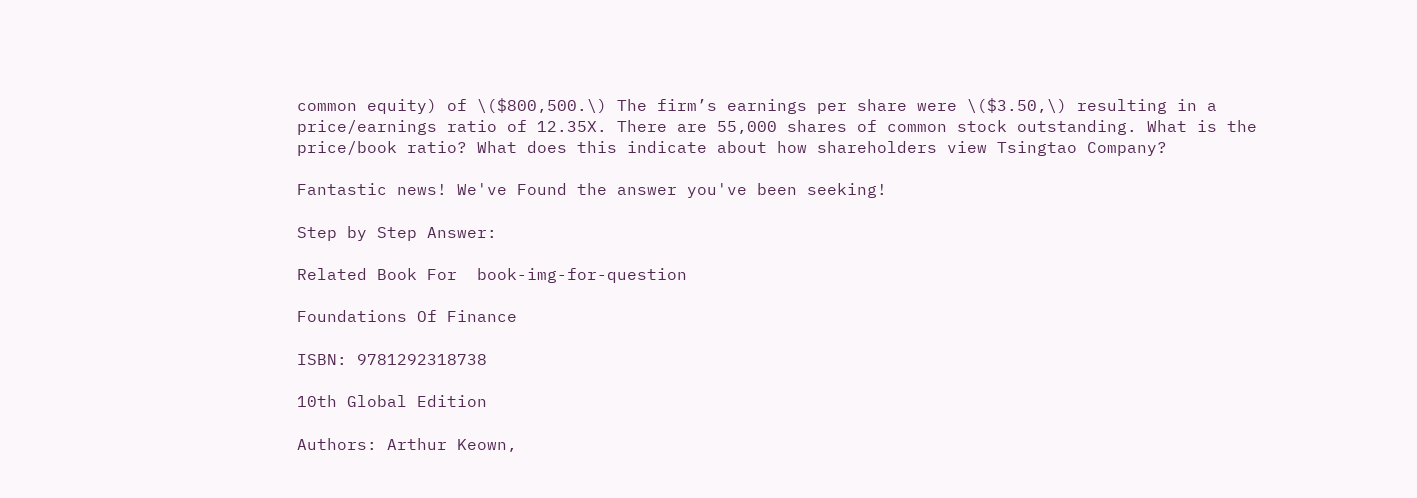common equity) of \($800,500.\) The firm’s earnings per share were \($3.50,\) resulting in a price/earnings ratio of 12.35X. There are 55,000 shares of common stock outstanding. What is the price/book ratio? What does this indicate about how shareholders view Tsingtao Company?

Fantastic news! We've Found the answer you've been seeking!

Step by Step Answer:

Related Book For  book-img-for-question

Foundations Of Finance

ISBN: 9781292318738

10th Global Edition

Authors: Arthur Keown,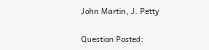John Martin, J. Petty

Question Posted: